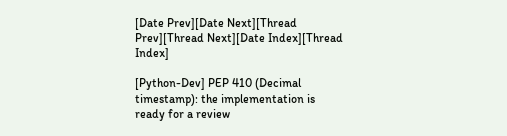[Date Prev][Date Next][Thread Prev][Thread Next][Date Index][Thread Index]

[Python-Dev] PEP 410 (Decimal timestamp): the implementation is ready for a review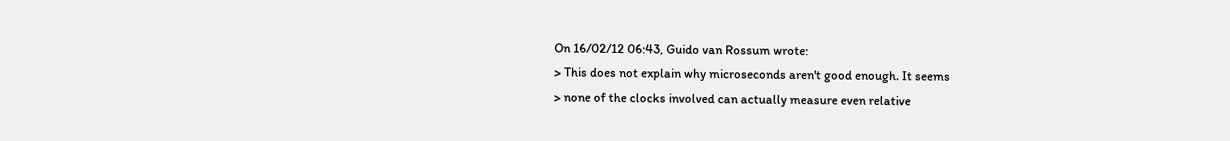On 16/02/12 06:43, Guido van Rossum wrote:
> This does not explain why microseconds aren't good enough. It seems
> none of the clocks involved can actually measure even relative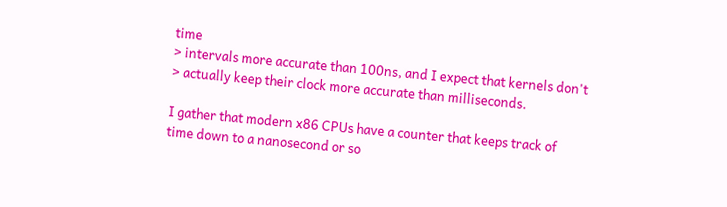time
> intervals more accurate than 100ns, and I expect that kernels don't
> actually keep their clock more accurate than milliseconds.

I gather that modern x86 CPUs have a counter that keeps track of
time down to a nanosecond or so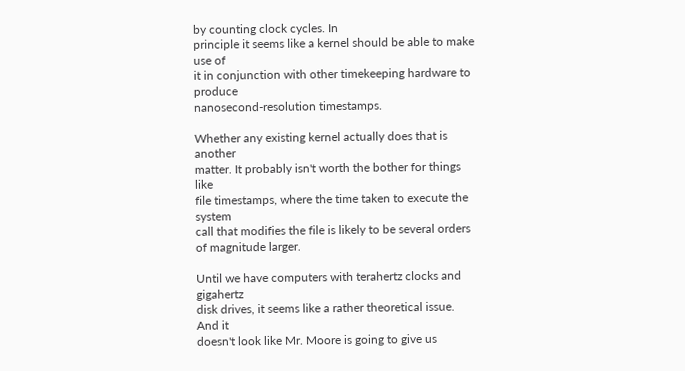by counting clock cycles. In
principle it seems like a kernel should be able to make use of
it in conjunction with other timekeeping hardware to produce
nanosecond-resolution timestamps.

Whether any existing kernel actually does that is another
matter. It probably isn't worth the bother for things like
file timestamps, where the time taken to execute the system
call that modifies the file is likely to be several orders
of magnitude larger.

Until we have computers with terahertz clocks and gigahertz
disk drives, it seems like a rather theoretical issue. And it
doesn't look like Mr. Moore is going to give us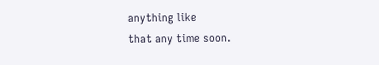anything like
that any time soon.